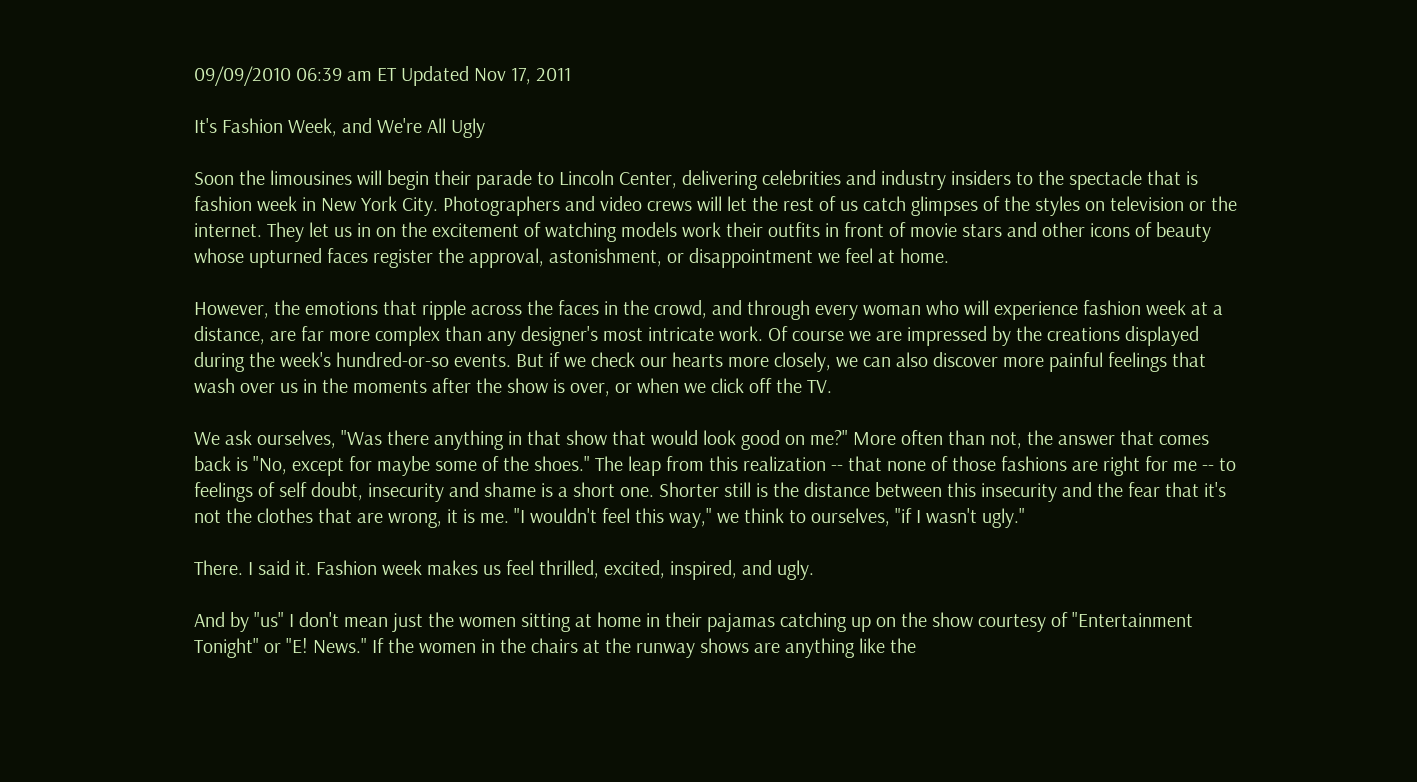09/09/2010 06:39 am ET Updated Nov 17, 2011

It's Fashion Week, and We're All Ugly

Soon the limousines will begin their parade to Lincoln Center, delivering celebrities and industry insiders to the spectacle that is fashion week in New York City. Photographers and video crews will let the rest of us catch glimpses of the styles on television or the internet. They let us in on the excitement of watching models work their outfits in front of movie stars and other icons of beauty whose upturned faces register the approval, astonishment, or disappointment we feel at home.

However, the emotions that ripple across the faces in the crowd, and through every woman who will experience fashion week at a distance, are far more complex than any designer's most intricate work. Of course we are impressed by the creations displayed during the week's hundred-or-so events. But if we check our hearts more closely, we can also discover more painful feelings that wash over us in the moments after the show is over, or when we click off the TV.

We ask ourselves, "Was there anything in that show that would look good on me?" More often than not, the answer that comes back is "No, except for maybe some of the shoes." The leap from this realization -- that none of those fashions are right for me -- to feelings of self doubt, insecurity and shame is a short one. Shorter still is the distance between this insecurity and the fear that it's not the clothes that are wrong, it is me. "I wouldn't feel this way," we think to ourselves, "if I wasn't ugly."

There. I said it. Fashion week makes us feel thrilled, excited, inspired, and ugly.

And by "us" I don't mean just the women sitting at home in their pajamas catching up on the show courtesy of "Entertainment Tonight" or "E! News." If the women in the chairs at the runway shows are anything like the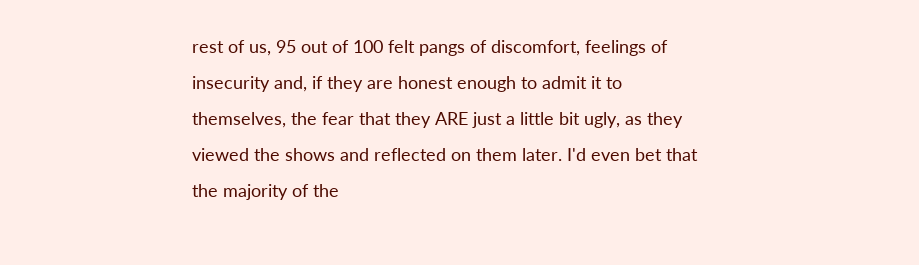rest of us, 95 out of 100 felt pangs of discomfort, feelings of insecurity and, if they are honest enough to admit it to themselves, the fear that they ARE just a little bit ugly, as they viewed the shows and reflected on them later. I'd even bet that the majority of the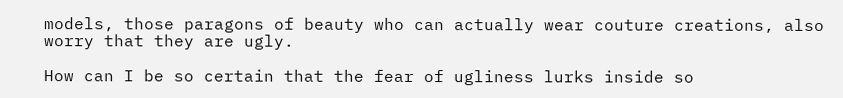models, those paragons of beauty who can actually wear couture creations, also worry that they are ugly.

How can I be so certain that the fear of ugliness lurks inside so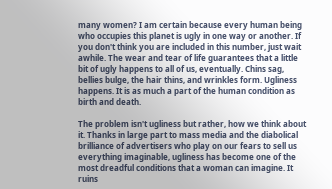many women? I am certain because every human being who occupies this planet is ugly in one way or another. If you don't think you are included in this number, just wait awhile. The wear and tear of life guarantees that a little bit of ugly happens to all of us, eventually. Chins sag, bellies bulge, the hair thins, and wrinkles form. Ugliness happens. It is as much a part of the human condition as birth and death.

The problem isn't ugliness but rather, how we think about it. Thanks in large part to mass media and the diabolical brilliance of advertisers who play on our fears to sell us everything imaginable, ugliness has become one of the most dreadful conditions that a woman can imagine. It ruins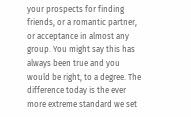your prospects for finding friends, or a romantic partner, or acceptance in almost any group. You might say this has always been true and you would be right, to a degree. The difference today is the ever more extreme standard we set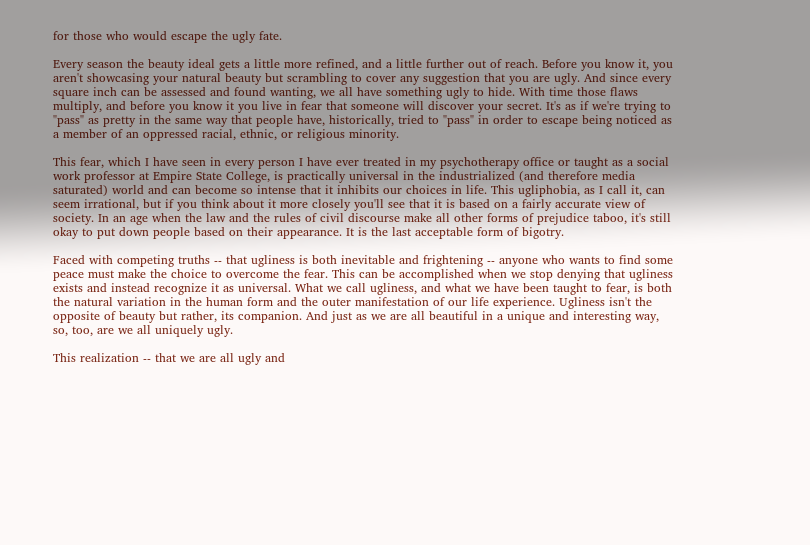for those who would escape the ugly fate.

Every season the beauty ideal gets a little more refined, and a little further out of reach. Before you know it, you aren't showcasing your natural beauty but scrambling to cover any suggestion that you are ugly. And since every square inch can be assessed and found wanting, we all have something ugly to hide. With time those flaws multiply, and before you know it you live in fear that someone will discover your secret. It's as if we're trying to "pass" as pretty in the same way that people have, historically, tried to "pass" in order to escape being noticed as a member of an oppressed racial, ethnic, or religious minority.

This fear, which I have seen in every person I have ever treated in my psychotherapy office or taught as a social work professor at Empire State College, is practically universal in the industrialized (and therefore media saturated) world and can become so intense that it inhibits our choices in life. This ugliphobia, as I call it, can seem irrational, but if you think about it more closely you'll see that it is based on a fairly accurate view of society. In an age when the law and the rules of civil discourse make all other forms of prejudice taboo, it's still okay to put down people based on their appearance. It is the last acceptable form of bigotry.

Faced with competing truths -- that ugliness is both inevitable and frightening -- anyone who wants to find some peace must make the choice to overcome the fear. This can be accomplished when we stop denying that ugliness exists and instead recognize it as universal. What we call ugliness, and what we have been taught to fear, is both the natural variation in the human form and the outer manifestation of our life experience. Ugliness isn't the opposite of beauty but rather, its companion. And just as we are all beautiful in a unique and interesting way, so, too, are we all uniquely ugly.

This realization -- that we are all ugly and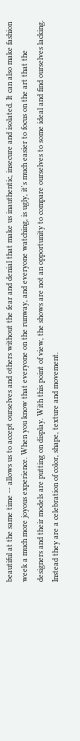beautiful at the same time -- allows us to accept ourselves and others without the fear and denial that make us inauthentic, insecure and isolated. It can also make fashion week a much more joyous experience. When you know that everyone on the runway, and everyone watching, is ugly, it's much easier to focus on the art that the designers and their models are putting on display. With this point of view, the shows are not an opportunity to compare ourselves to some ideal and find ourselves lacking. Instead they are a celebration of color, shape, texture and movement.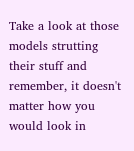Take a look at those models strutting their stuff and remember, it doesn't matter how you would look in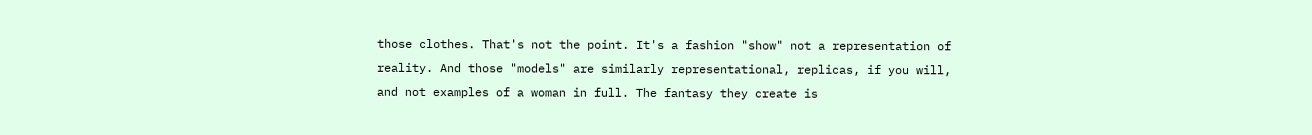those clothes. That's not the point. It's a fashion "show" not a representation of reality. And those "models" are similarly representational, replicas, if you will, and not examples of a woman in full. The fantasy they create is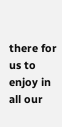there for us to enjoy in all our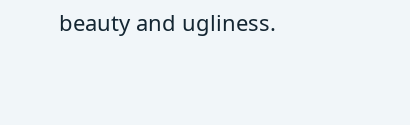beauty and ugliness.